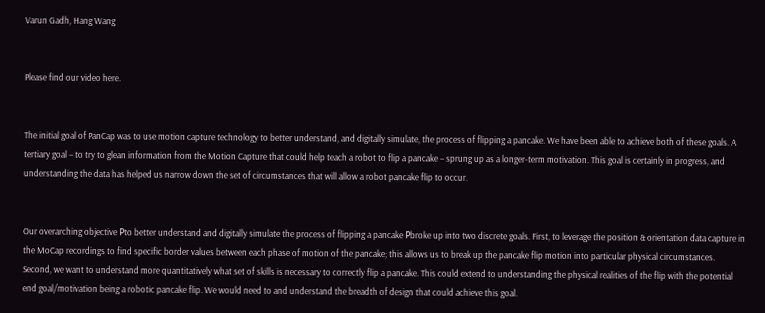Varun Gadh, Hang Wang


Please find our video here.


The initial goal of PanCap was to use motion capture technology to better understand, and digitally simulate, the process of flipping a pancake. We have been able to achieve both of these goals. A tertiary goal – to try to glean information from the Motion Capture that could help teach a robot to flip a pancake – sprung up as a longer-term motivation. This goal is certainly in progress, and understanding the data has helped us narrow down the set of circumstances that will allow a robot pancake flip to occur.


Our overarching objective Рto better understand and digitally simulate the process of flipping a pancake Рbroke up into two discrete goals. First, to leverage the position & orientation data capture in the MoCap recordings to find specific border values between each phase of motion of the pancake; this allows us to break up the pancake flip motion into particular physical circumstances. Second, we want to understand more quantitatively what set of skills is necessary to correctly flip a pancake. This could extend to understanding the physical realities of the flip with the potential end goal/motivation being a robotic pancake flip. We would need to and understand the breadth of design that could achieve this goal.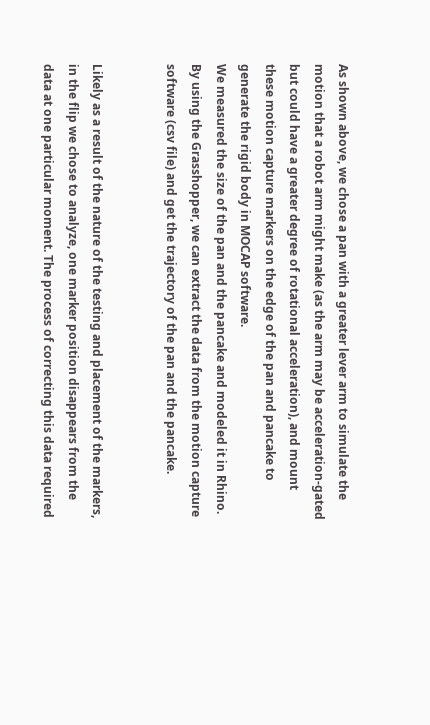As shown above, we chose a pan with a greater lever arm to simulate the motion that a robot arm might make (as the arm may be acceleration-gated but could have a greater degree of rotational acceleration), and mount these motion capture markers on the edge of the pan and pancake to generate the rigid body in MOCAP software.
We measured the size of the pan and the pancake and modeled it in Rhino.
By using the Grasshopper, we can extract the data from the motion capture software (csv file) and get the trajectory of the pan and the pancake.


Likely as a result of the nature of the testing and placement of the markers, in the flip we chose to analyze, one marker position disappears from the data at one particular moment. The process of correcting this data required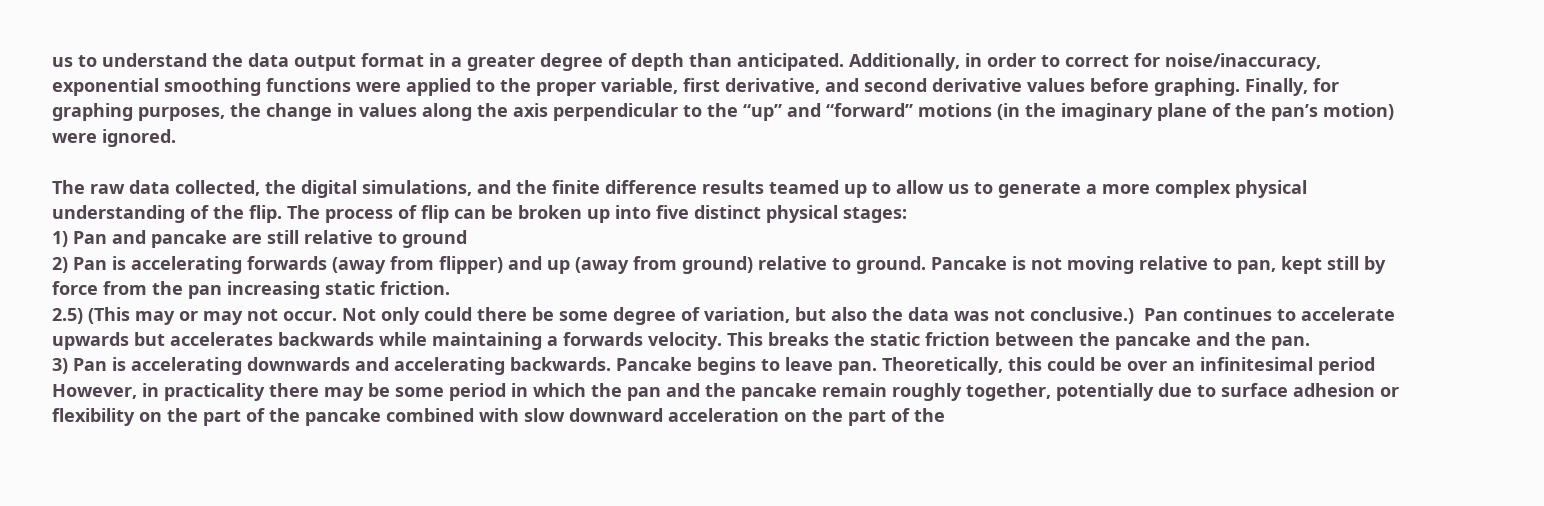us to understand the data output format in a greater degree of depth than anticipated. Additionally, in order to correct for noise/inaccuracy, exponential smoothing functions were applied to the proper variable, first derivative, and second derivative values before graphing. Finally, for graphing purposes, the change in values along the axis perpendicular to the “up” and “forward” motions (in the imaginary plane of the pan’s motion) were ignored.

The raw data collected, the digital simulations, and the finite difference results teamed up to allow us to generate a more complex physical understanding of the flip. The process of flip can be broken up into five distinct physical stages:
1) Pan and pancake are still relative to ground
2) Pan is accelerating forwards (away from flipper) and up (away from ground) relative to ground. Pancake is not moving relative to pan, kept still by force from the pan increasing static friction.
2.5) (This may or may not occur. Not only could there be some degree of variation, but also the data was not conclusive.)  Pan continues to accelerate upwards but accelerates backwards while maintaining a forwards velocity. This breaks the static friction between the pancake and the pan.
3) Pan is accelerating downwards and accelerating backwards. Pancake begins to leave pan. Theoretically, this could be over an infinitesimal period However, in practicality there may be some period in which the pan and the pancake remain roughly together, potentially due to surface adhesion or flexibility on the part of the pancake combined with slow downward acceleration on the part of the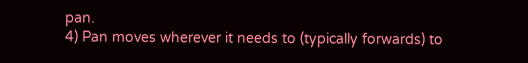pan.
4) Pan moves wherever it needs to (typically forwards) to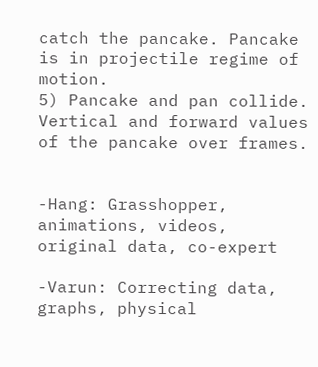catch the pancake. Pancake is in projectile regime of motion.
5) Pancake and pan collide.
Vertical and forward values of the pancake over frames.


-Hang: Grasshopper, animations, videos, original data, co-expert

-Varun: Correcting data, graphs, physical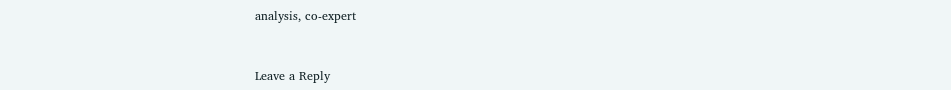analysis, co-expert



Leave a Reply